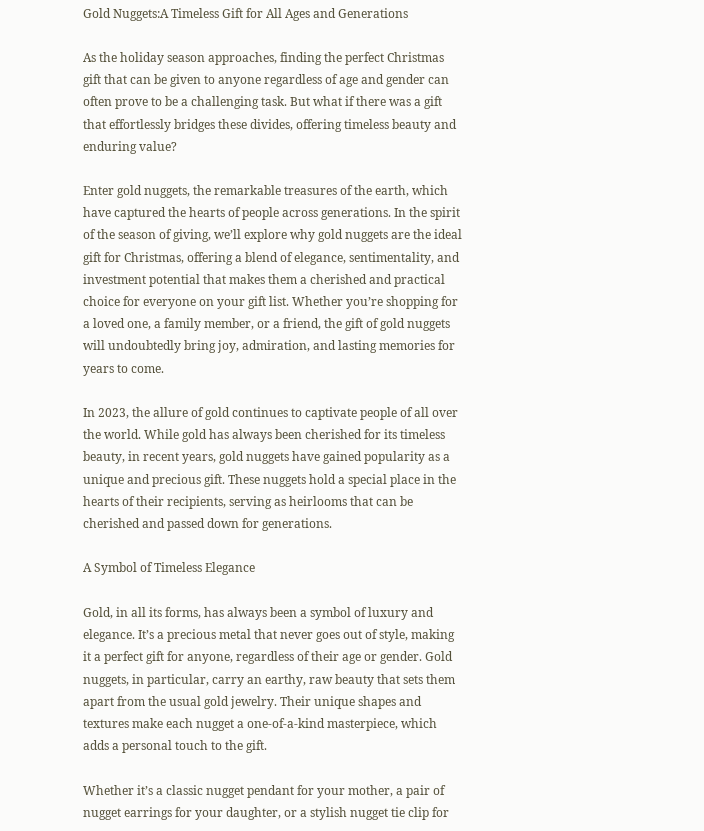Gold Nuggets:A Timeless Gift for All Ages and Generations

As the holiday season approaches, finding the perfect Christmas gift that can be given to anyone regardless of age and gender can often prove to be a challenging task. But what if there was a gift that effortlessly bridges these divides, offering timeless beauty and enduring value?

Enter gold nuggets, the remarkable treasures of the earth, which have captured the hearts of people across generations. In the spirit of the season of giving, we’ll explore why gold nuggets are the ideal gift for Christmas, offering a blend of elegance, sentimentality, and investment potential that makes them a cherished and practical choice for everyone on your gift list. Whether you’re shopping for a loved one, a family member, or a friend, the gift of gold nuggets will undoubtedly bring joy, admiration, and lasting memories for years to come.

In 2023, the allure of gold continues to captivate people of all over the world. While gold has always been cherished for its timeless beauty, in recent years, gold nuggets have gained popularity as a unique and precious gift. These nuggets hold a special place in the hearts of their recipients, serving as heirlooms that can be cherished and passed down for generations.

A Symbol of Timeless Elegance

Gold, in all its forms, has always been a symbol of luxury and elegance. It’s a precious metal that never goes out of style, making it a perfect gift for anyone, regardless of their age or gender. Gold nuggets, in particular, carry an earthy, raw beauty that sets them apart from the usual gold jewelry. Their unique shapes and textures make each nugget a one-of-a-kind masterpiece, which adds a personal touch to the gift.

Whether it’s a classic nugget pendant for your mother, a pair of nugget earrings for your daughter, or a stylish nugget tie clip for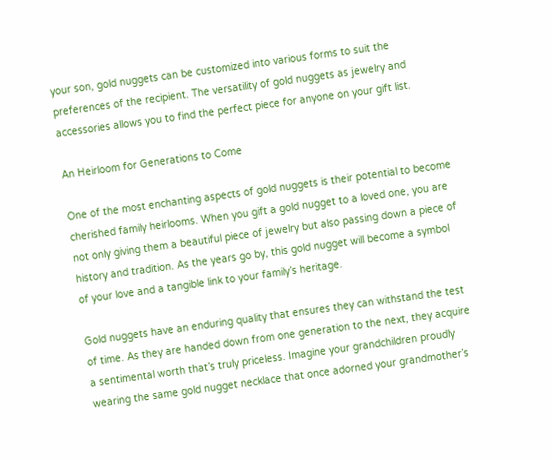your son, gold nuggets can be customized into various forms to suit the preferences of the recipient. The versatility of gold nuggets as jewelry and accessories allows you to find the perfect piece for anyone on your gift list.

An Heirloom for Generations to Come

One of the most enchanting aspects of gold nuggets is their potential to become cherished family heirlooms. When you gift a gold nugget to a loved one, you are not only giving them a beautiful piece of jewelry but also passing down a piece of history and tradition. As the years go by, this gold nugget will become a symbol of your love and a tangible link to your family’s heritage.

Gold nuggets have an enduring quality that ensures they can withstand the test of time. As they are handed down from one generation to the next, they acquire a sentimental worth that’s truly priceless. Imagine your grandchildren proudly wearing the same gold nugget necklace that once adorned your grandmother’s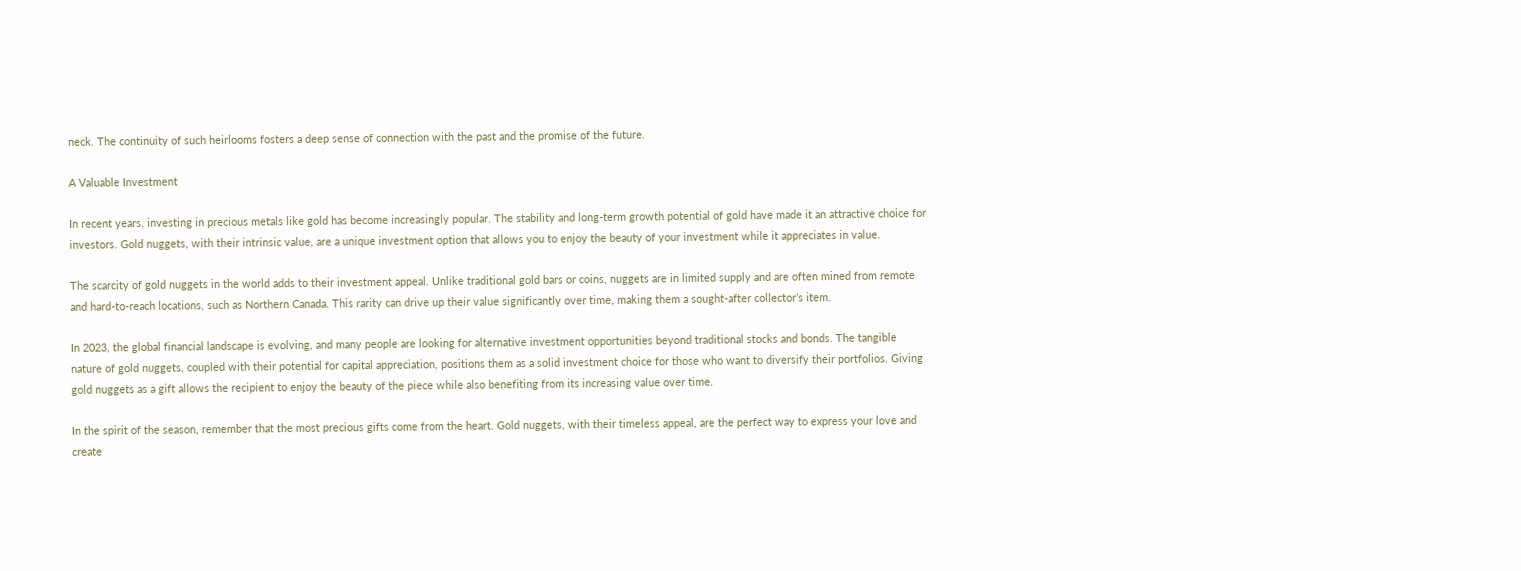neck. The continuity of such heirlooms fosters a deep sense of connection with the past and the promise of the future.

A Valuable Investment

In recent years, investing in precious metals like gold has become increasingly popular. The stability and long-term growth potential of gold have made it an attractive choice for investors. Gold nuggets, with their intrinsic value, are a unique investment option that allows you to enjoy the beauty of your investment while it appreciates in value.

The scarcity of gold nuggets in the world adds to their investment appeal. Unlike traditional gold bars or coins, nuggets are in limited supply and are often mined from remote and hard-to-reach locations, such as Northern Canada. This rarity can drive up their value significantly over time, making them a sought-after collector’s item.

In 2023, the global financial landscape is evolving, and many people are looking for alternative investment opportunities beyond traditional stocks and bonds. The tangible nature of gold nuggets, coupled with their potential for capital appreciation, positions them as a solid investment choice for those who want to diversify their portfolios. Giving gold nuggets as a gift allows the recipient to enjoy the beauty of the piece while also benefiting from its increasing value over time.

In the spirit of the season, remember that the most precious gifts come from the heart. Gold nuggets, with their timeless appeal, are the perfect way to express your love and create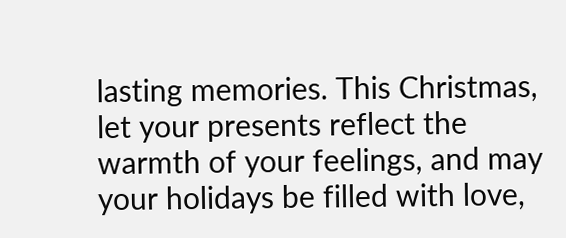lasting memories. This Christmas, let your presents reflect the warmth of your feelings, and may your holidays be filled with love,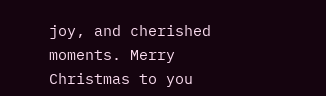joy, and cherished moments. Merry Christmas to you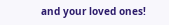and your loved ones!